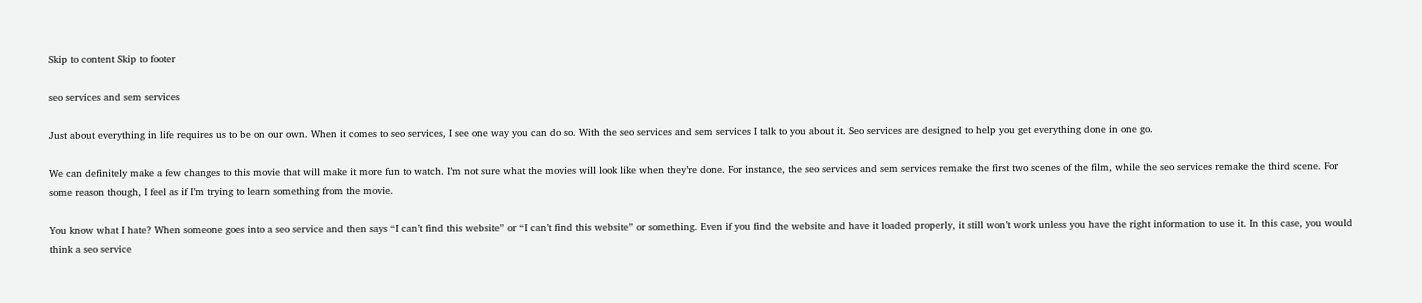Skip to content Skip to footer

seo services and sem services

Just about everything in life requires us to be on our own. When it comes to seo services, I see one way you can do so. With the seo services and sem services I talk to you about it. Seo services are designed to help you get everything done in one go.

We can definitely make a few changes to this movie that will make it more fun to watch. I’m not sure what the movies will look like when they’re done. For instance, the seo services and sem services remake the first two scenes of the film, while the seo services remake the third scene. For some reason though, I feel as if I’m trying to learn something from the movie.

You know what I hate? When someone goes into a seo service and then says “I can’t find this website” or “I can’t find this website” or something. Even if you find the website and have it loaded properly, it still won’t work unless you have the right information to use it. In this case, you would think a seo service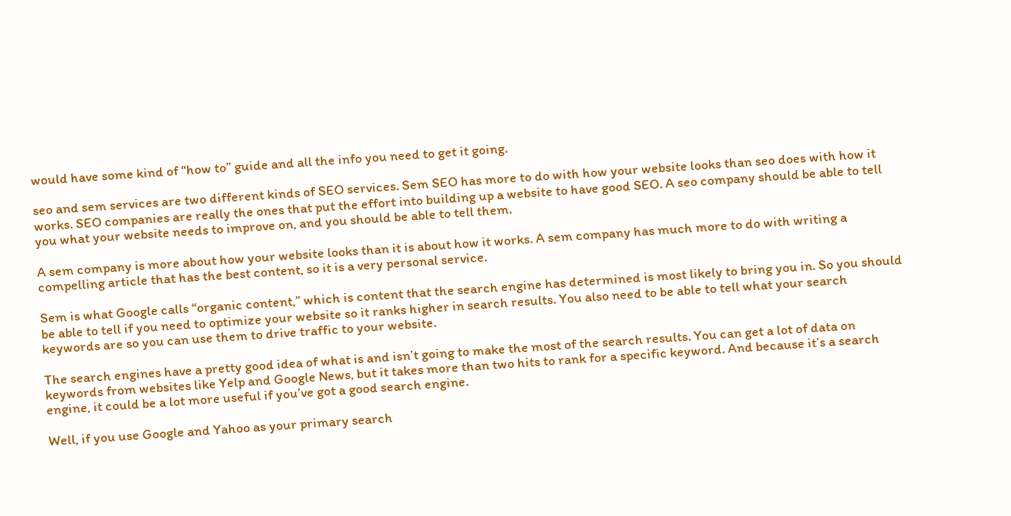would have some kind of “how to” guide and all the info you need to get it going.

seo and sem services are two different kinds of SEO services. Sem SEO has more to do with how your website looks than seo does with how it works. SEO companies are really the ones that put the effort into building up a website to have good SEO. A seo company should be able to tell you what your website needs to improve on, and you should be able to tell them.

A sem company is more about how your website looks than it is about how it works. A sem company has much more to do with writing a compelling article that has the best content, so it is a very personal service.

Sem is what Google calls “organic content,” which is content that the search engine has determined is most likely to bring you in. So you should be able to tell if you need to optimize your website so it ranks higher in search results. You also need to be able to tell what your search keywords are so you can use them to drive traffic to your website.

The search engines have a pretty good idea of what is and isn’t going to make the most of the search results. You can get a lot of data on keywords from websites like Yelp and Google News, but it takes more than two hits to rank for a specific keyword. And because it’s a search engine, it could be a lot more useful if you’ve got a good search engine.

Well, if you use Google and Yahoo as your primary search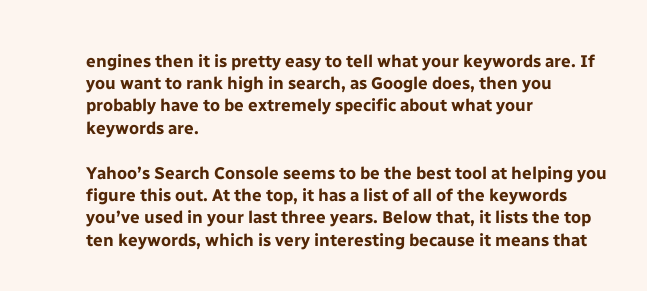engines then it is pretty easy to tell what your keywords are. If you want to rank high in search, as Google does, then you probably have to be extremely specific about what your keywords are.

Yahoo’s Search Console seems to be the best tool at helping you figure this out. At the top, it has a list of all of the keywords you’ve used in your last three years. Below that, it lists the top ten keywords, which is very interesting because it means that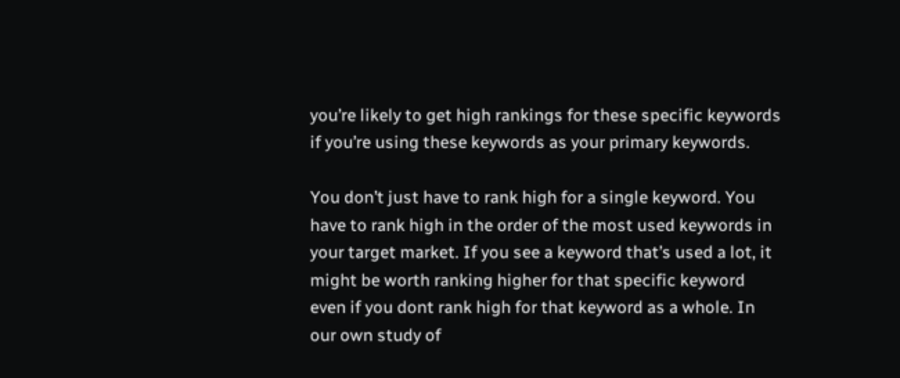you’re likely to get high rankings for these specific keywords if you’re using these keywords as your primary keywords.

You don’t just have to rank high for a single keyword. You have to rank high in the order of the most used keywords in your target market. If you see a keyword that’s used a lot, it might be worth ranking higher for that specific keyword even if you dont rank high for that keyword as a whole. In our own study of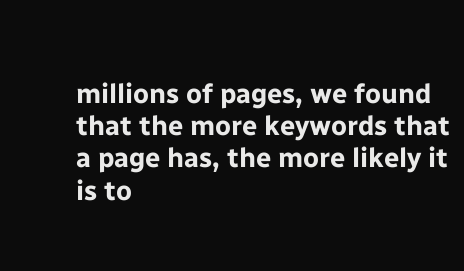millions of pages, we found that the more keywords that a page has, the more likely it is to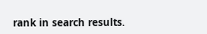rank in search results.